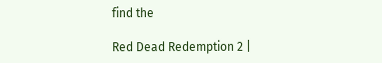find the

Red Dead Redemption 2 |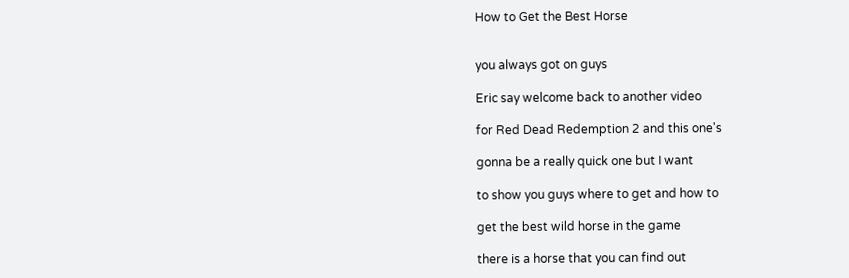How to Get the Best Horse


you always got on guys

Eric say welcome back to another video

for Red Dead Redemption 2 and this one's

gonna be a really quick one but I want

to show you guys where to get and how to

get the best wild horse in the game

there is a horse that you can find out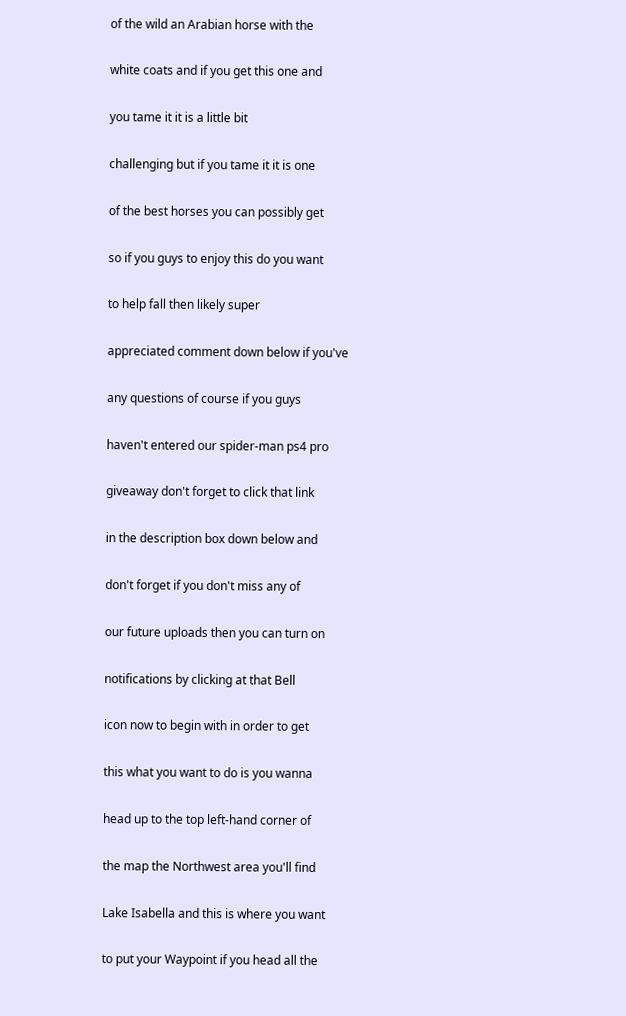of the wild an Arabian horse with the

white coats and if you get this one and

you tame it it is a little bit

challenging but if you tame it it is one

of the best horses you can possibly get

so if you guys to enjoy this do you want

to help fall then likely super

appreciated comment down below if you've

any questions of course if you guys

haven't entered our spider-man ps4 pro

giveaway don't forget to click that link

in the description box down below and

don't forget if you don't miss any of

our future uploads then you can turn on

notifications by clicking at that Bell

icon now to begin with in order to get

this what you want to do is you wanna

head up to the top left-hand corner of

the map the Northwest area you'll find

Lake Isabella and this is where you want

to put your Waypoint if you head all the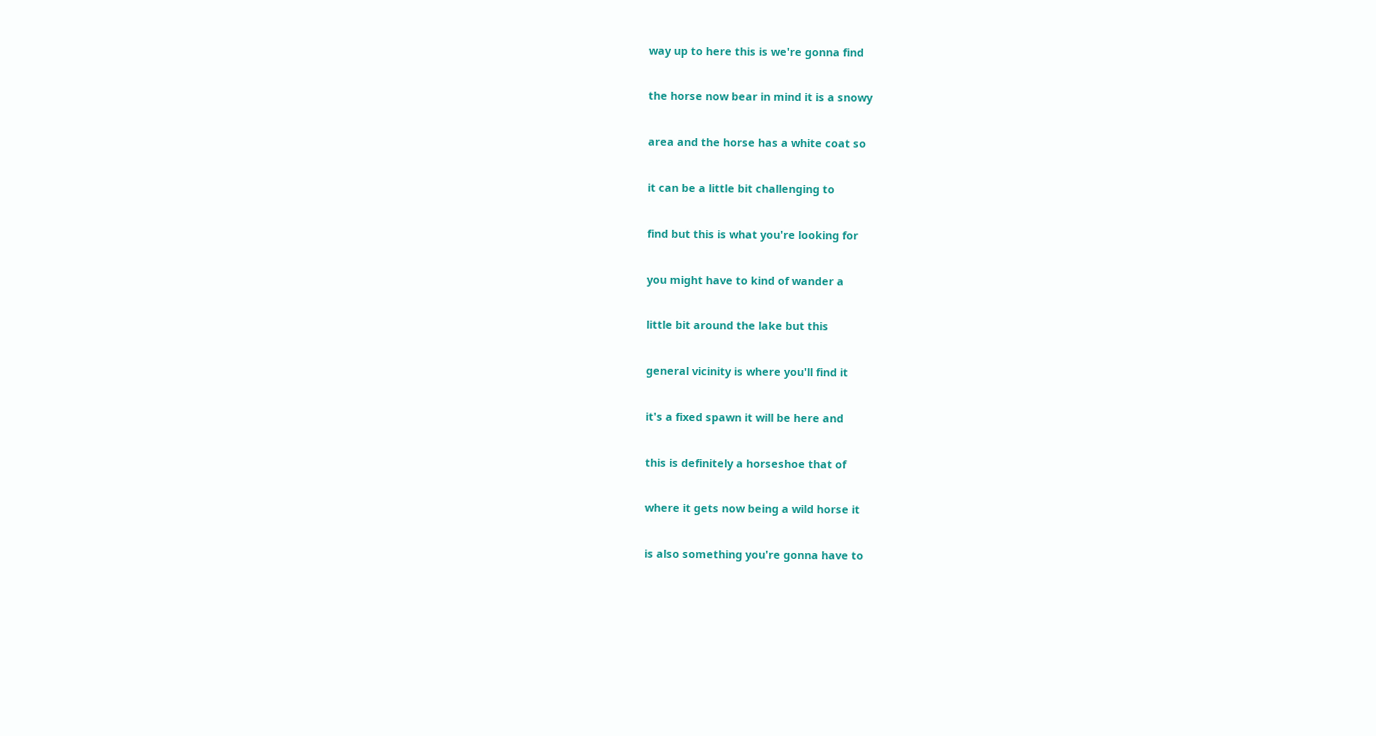way up to here this is we're gonna find

the horse now bear in mind it is a snowy

area and the horse has a white coat so

it can be a little bit challenging to

find but this is what you're looking for

you might have to kind of wander a

little bit around the lake but this

general vicinity is where you'll find it

it's a fixed spawn it will be here and

this is definitely a horseshoe that of

where it gets now being a wild horse it

is also something you're gonna have to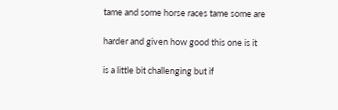tame and some horse races tame some are

harder and given how good this one is it

is a little bit challenging but if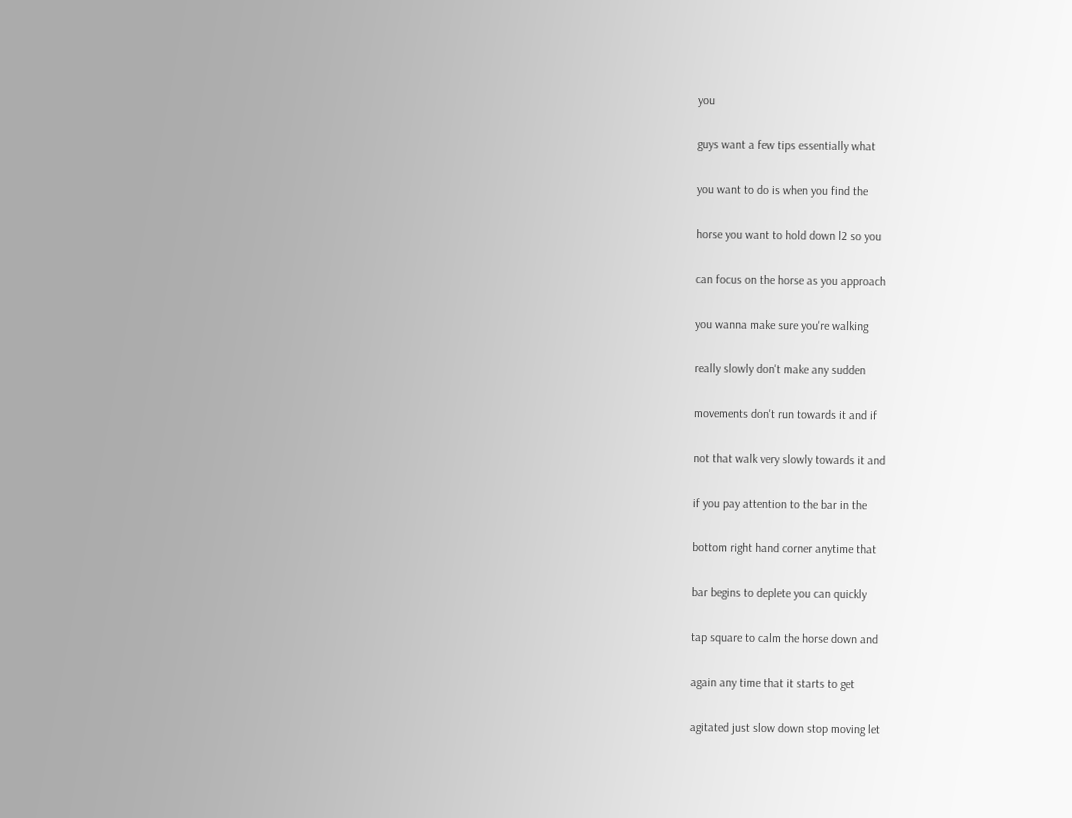you

guys want a few tips essentially what

you want to do is when you find the

horse you want to hold down l2 so you

can focus on the horse as you approach

you wanna make sure you're walking

really slowly don't make any sudden

movements don't run towards it and if

not that walk very slowly towards it and

if you pay attention to the bar in the

bottom right hand corner anytime that

bar begins to deplete you can quickly

tap square to calm the horse down and

again any time that it starts to get

agitated just slow down stop moving let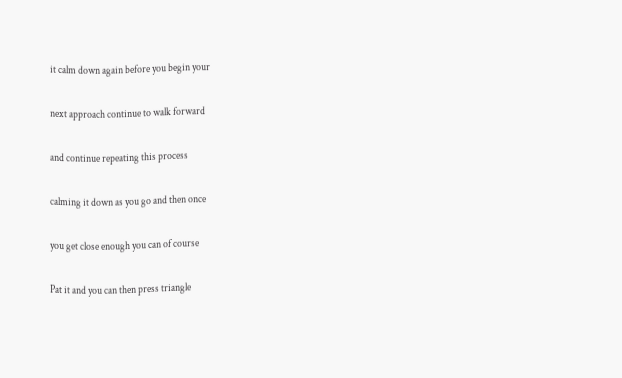it calm down again before you begin your

next approach continue to walk forward

and continue repeating this process

calming it down as you go and then once

you get close enough you can of course

Pat it and you can then press triangle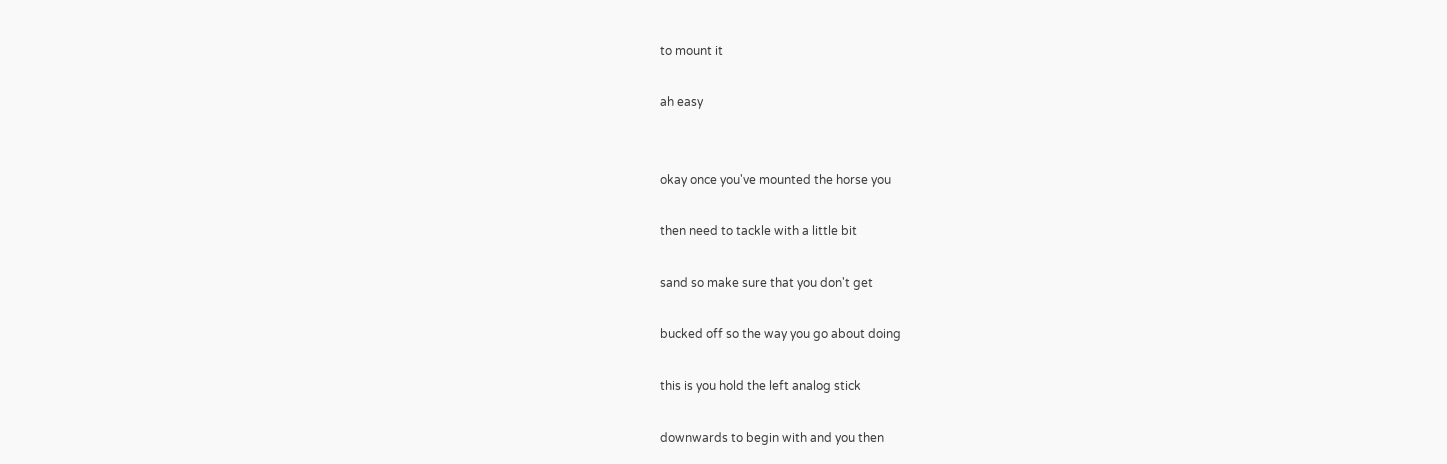to mount it

ah easy


okay once you've mounted the horse you

then need to tackle with a little bit

sand so make sure that you don't get

bucked off so the way you go about doing

this is you hold the left analog stick

downwards to begin with and you then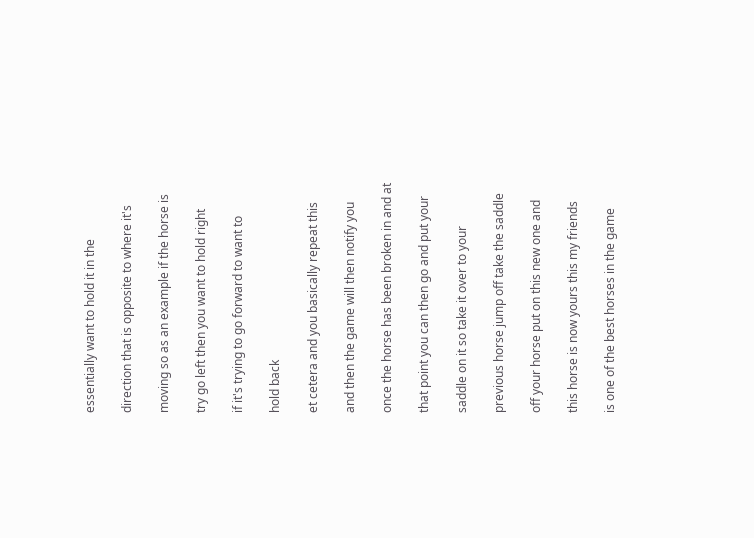essentially want to hold it in the

direction that is opposite to where it's

moving so as an example if the horse is

try go left then you want to hold right

if it's trying to go forward to want to

hold back

et cetera and you basically repeat this

and then the game will then notify you

once the horse has been broken in and at

that point you can then go and put your

saddle on it so take it over to your

previous horse jump off take the saddle

off your horse put on this new one and

this horse is now yours this my friends

is one of the best horses in the game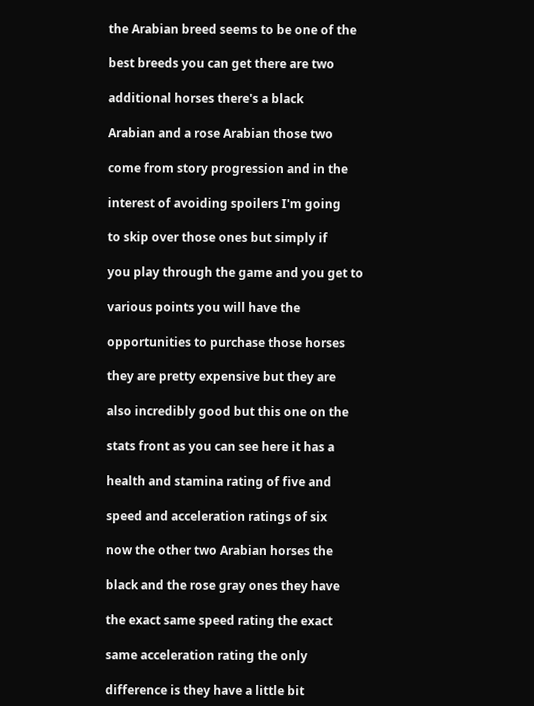the Arabian breed seems to be one of the

best breeds you can get there are two

additional horses there's a black

Arabian and a rose Arabian those two

come from story progression and in the

interest of avoiding spoilers I'm going

to skip over those ones but simply if

you play through the game and you get to

various points you will have the

opportunities to purchase those horses

they are pretty expensive but they are

also incredibly good but this one on the

stats front as you can see here it has a

health and stamina rating of five and

speed and acceleration ratings of six

now the other two Arabian horses the

black and the rose gray ones they have

the exact same speed rating the exact

same acceleration rating the only

difference is they have a little bit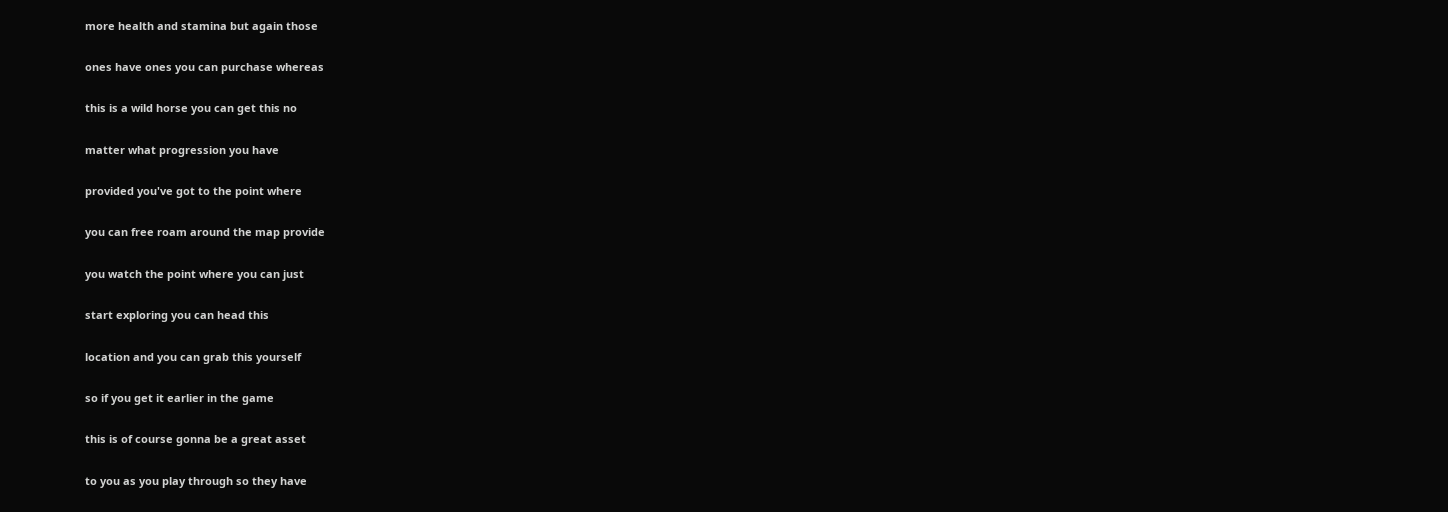more health and stamina but again those

ones have ones you can purchase whereas

this is a wild horse you can get this no

matter what progression you have

provided you've got to the point where

you can free roam around the map provide

you watch the point where you can just

start exploring you can head this

location and you can grab this yourself

so if you get it earlier in the game

this is of course gonna be a great asset

to you as you play through so they have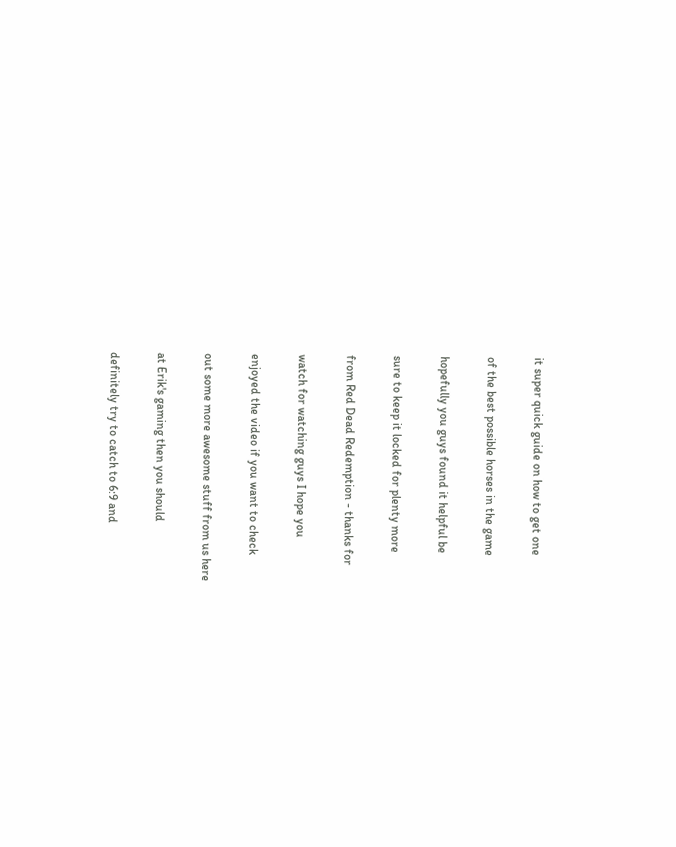it super quick guide on how to get one

of the best possible horses in the game

hopefully you guys found it helpful be

sure to keep it locked for plenty more

from Red Dead Redemption - thanks for

watch for watching guys I hope you

enjoyed the video if you want to check

out some more awesome stuff from us here

at Erik's gaming then you should

definitely try to catch to 6:9 and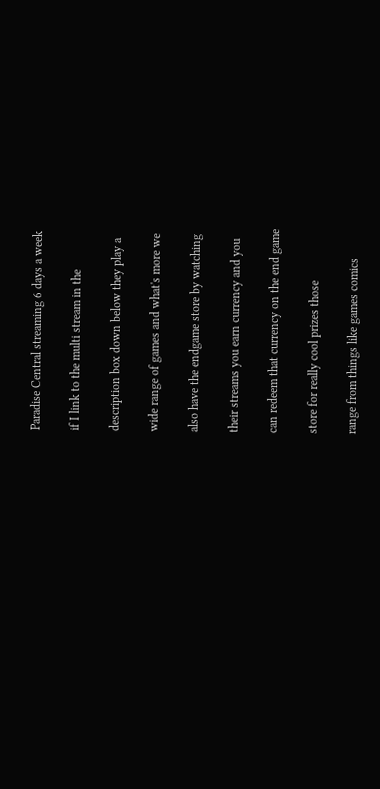Paradise Central streaming 6 days a week

if I link to the multi stream in the

description box down below they play a

wide range of games and what's more we

also have the endgame store by watching

their streams you earn currency and you

can redeem that currency on the end game

store for really cool prizes those

range from things like games comics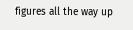figures all the way up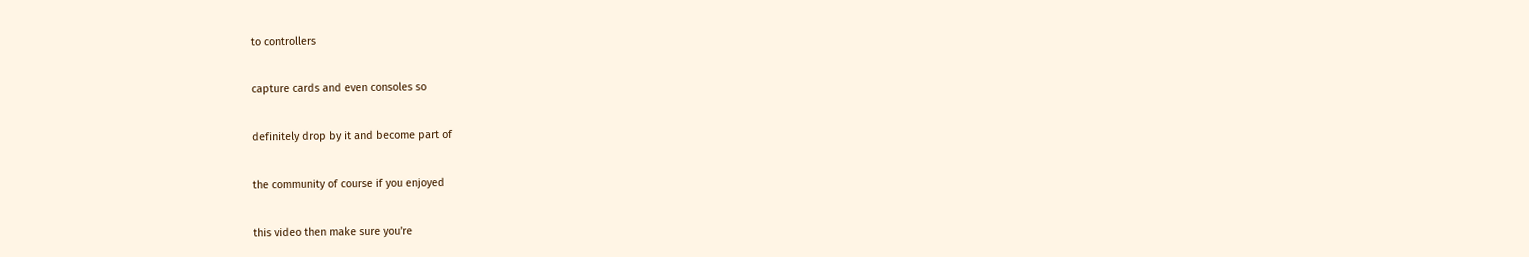to controllers

capture cards and even consoles so

definitely drop by it and become part of

the community of course if you enjoyed

this video then make sure you're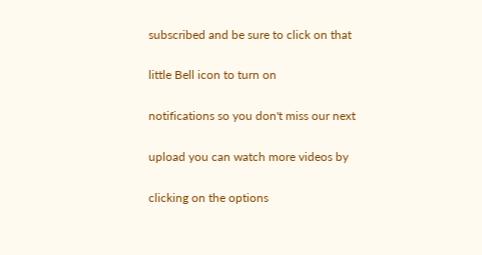subscribed and be sure to click on that

little Bell icon to turn on

notifications so you don't miss our next

upload you can watch more videos by

clicking on the options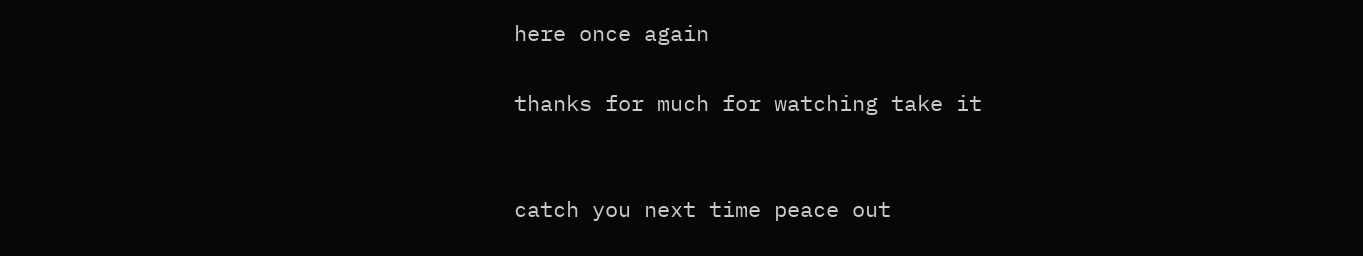here once again

thanks for much for watching take it


catch you next time peace out